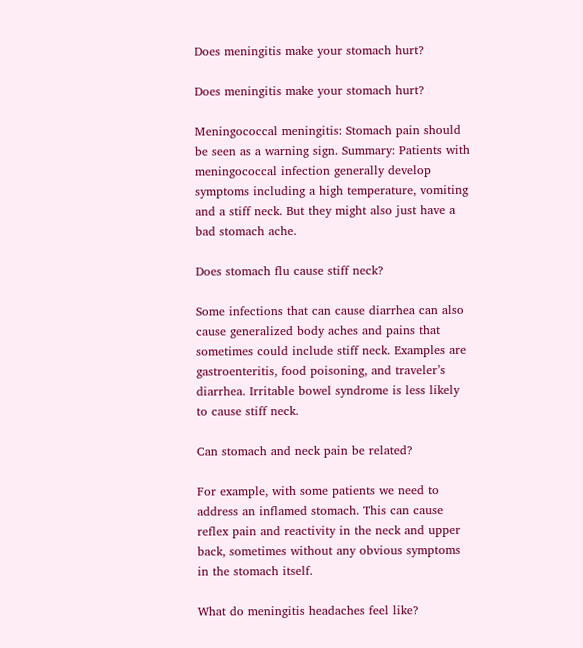Does meningitis make your stomach hurt?

Does meningitis make your stomach hurt?

Meningococcal meningitis: Stomach pain should be seen as a warning sign. Summary: Patients with meningococcal infection generally develop symptoms including a high temperature, vomiting and a stiff neck. But they might also just have a bad stomach ache.

Does stomach flu cause stiff neck?

Some infections that can cause diarrhea can also cause generalized body aches and pains that sometimes could include stiff neck. Examples are gastroenteritis, food poisoning, and traveler’s diarrhea. Irritable bowel syndrome is less likely to cause stiff neck.

Can stomach and neck pain be related?

For example, with some patients we need to address an inflamed stomach. This can cause reflex pain and reactivity in the neck and upper back, sometimes without any obvious symptoms in the stomach itself.

What do meningitis headaches feel like?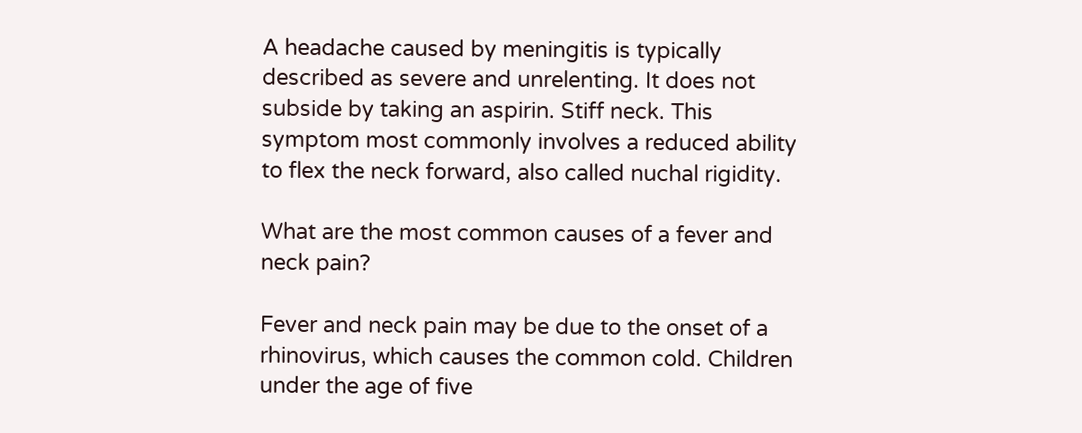A headache caused by meningitis is typically described as severe and unrelenting. It does not subside by taking an aspirin. Stiff neck. This symptom most commonly involves a reduced ability to flex the neck forward, also called nuchal rigidity.

What are the most common causes of a fever and neck pain?

Fever and neck pain may be due to the onset of a rhinovirus, which causes the common cold. Children under the age of five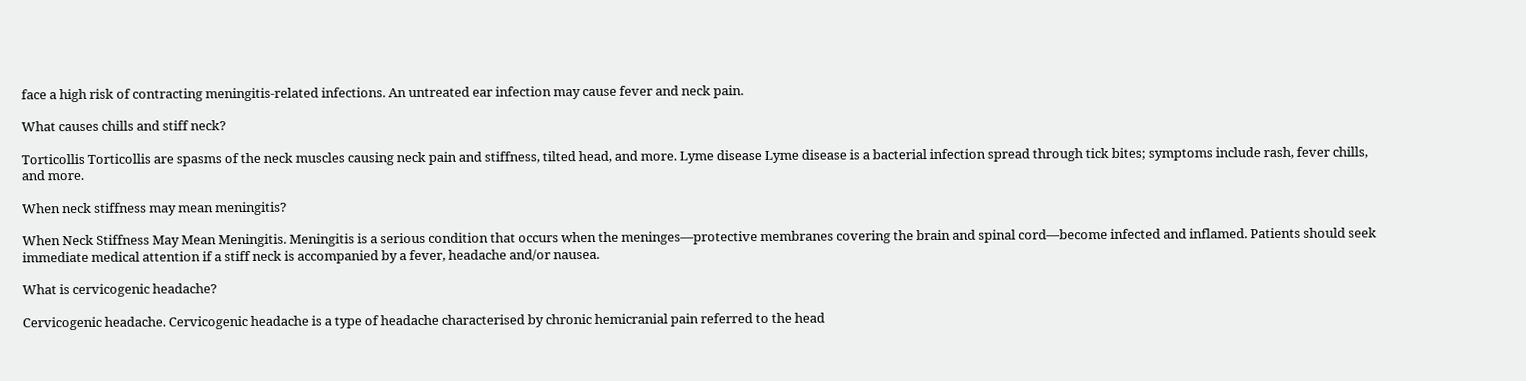face a high risk of contracting meningitis-related infections. An untreated ear infection may cause fever and neck pain.

What causes chills and stiff neck?

Torticollis Torticollis are spasms of the neck muscles causing neck pain and stiffness, tilted head, and more. Lyme disease Lyme disease is a bacterial infection spread through tick bites; symptoms include rash, fever chills, and more.

When neck stiffness may mean meningitis?

When Neck Stiffness May Mean Meningitis. Meningitis is a serious condition that occurs when the meninges—protective membranes covering the brain and spinal cord—become infected and inflamed. Patients should seek immediate medical attention if a stiff neck is accompanied by a fever, headache and/or nausea.

What is cervicogenic headache?

Cervicogenic headache. Cervicogenic headache is a type of headache characterised by chronic hemicranial pain referred to the head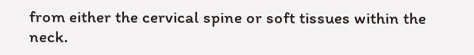from either the cervical spine or soft tissues within the neck.